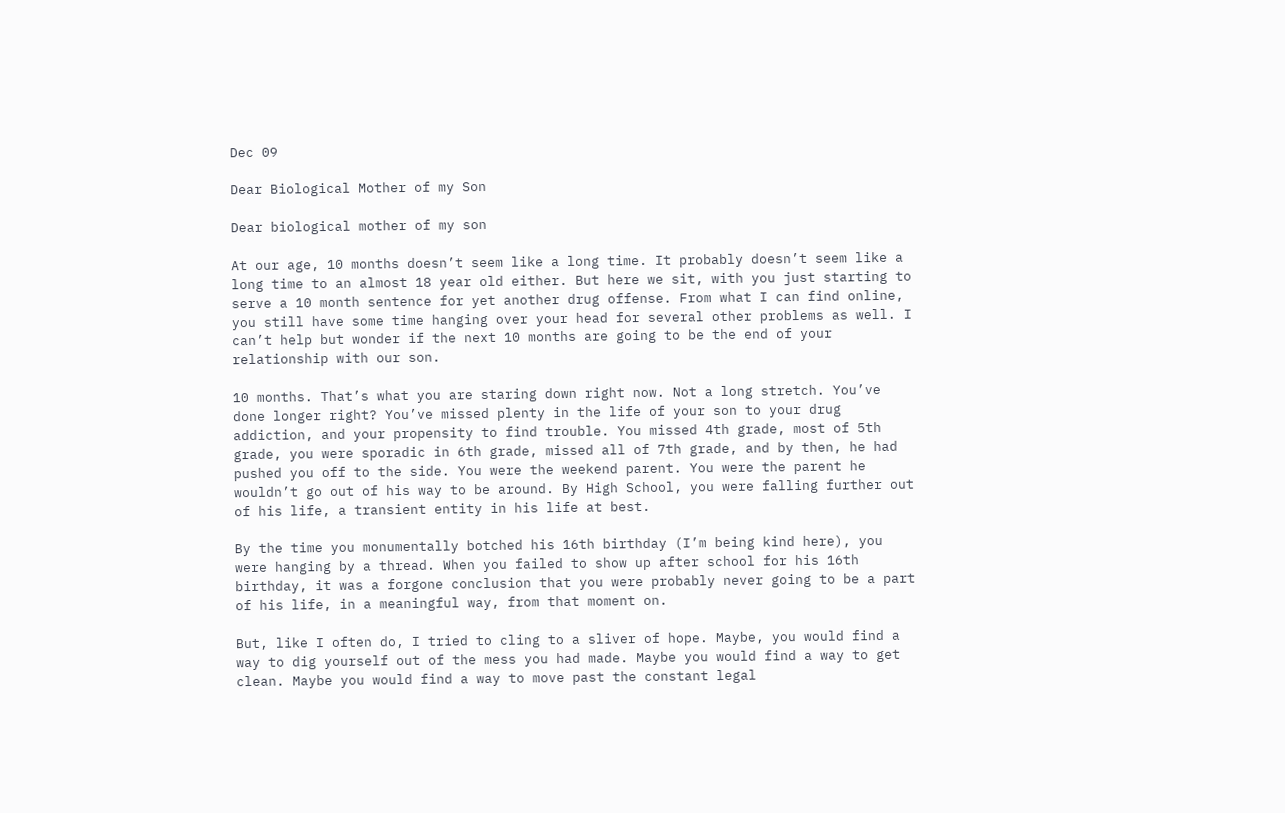Dec 09

Dear Biological Mother of my Son

Dear biological mother of my son

At our age, 10 months doesn’t seem like a long time. It probably doesn’t seem like a long time to an almost 18 year old either. But here we sit, with you just starting to serve a 10 month sentence for yet another drug offense. From what I can find online, you still have some time hanging over your head for several other problems as well. I can’t help but wonder if the next 10 months are going to be the end of your relationship with our son.

10 months. That’s what you are staring down right now. Not a long stretch. You’ve done longer right? You’ve missed plenty in the life of your son to your drug addiction, and your propensity to find trouble. You missed 4th grade, most of 5th grade, you were sporadic in 6th grade, missed all of 7th grade, and by then, he had pushed you off to the side. You were the weekend parent. You were the parent he wouldn’t go out of his way to be around. By High School, you were falling further out of his life, a transient entity in his life at best.

By the time you monumentally botched his 16th birthday (I’m being kind here), you were hanging by a thread. When you failed to show up after school for his 16th birthday, it was a forgone conclusion that you were probably never going to be a part of his life, in a meaningful way, from that moment on.

But, like I often do, I tried to cling to a sliver of hope. Maybe, you would find a way to dig yourself out of the mess you had made. Maybe you would find a way to get clean. Maybe you would find a way to move past the constant legal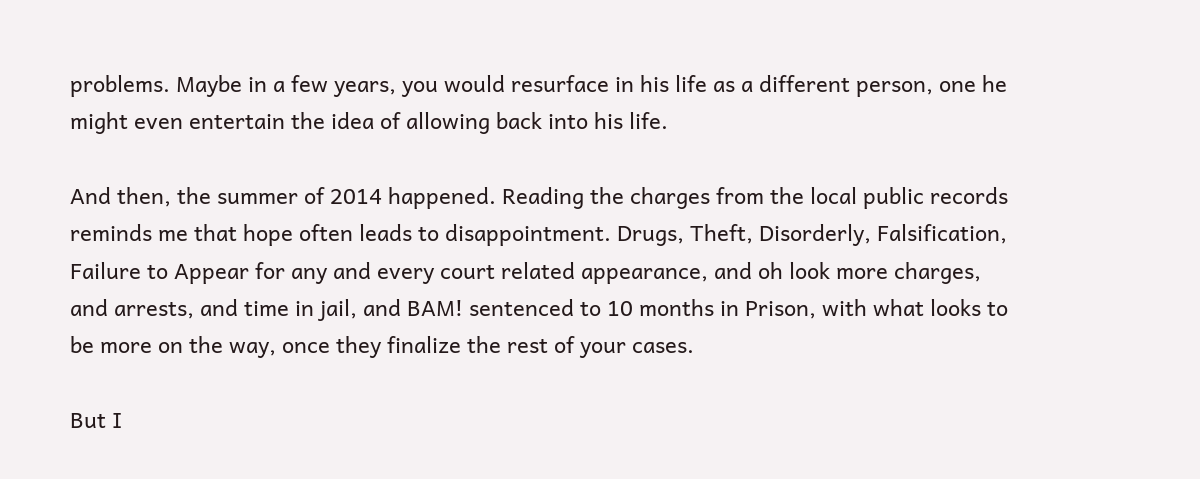problems. Maybe in a few years, you would resurface in his life as a different person, one he might even entertain the idea of allowing back into his life.

And then, the summer of 2014 happened. Reading the charges from the local public records reminds me that hope often leads to disappointment. Drugs, Theft, Disorderly, Falsification, Failure to Appear for any and every court related appearance, and oh look more charges, and arrests, and time in jail, and BAM! sentenced to 10 months in Prison, with what looks to be more on the way, once they finalize the rest of your cases.

But I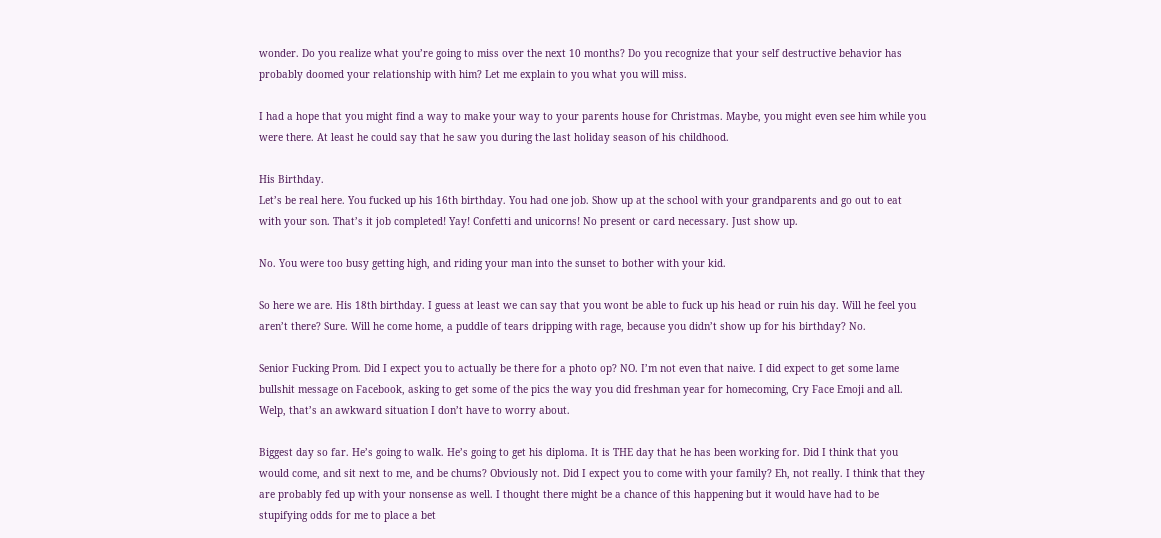wonder. Do you realize what you’re going to miss over the next 10 months? Do you recognize that your self destructive behavior has probably doomed your relationship with him? Let me explain to you what you will miss.

I had a hope that you might find a way to make your way to your parents house for Christmas. Maybe, you might even see him while you were there. At least he could say that he saw you during the last holiday season of his childhood.

His Birthday.
Let’s be real here. You fucked up his 16th birthday. You had one job. Show up at the school with your grandparents and go out to eat with your son. That’s it job completed! Yay! Confetti and unicorns! No present or card necessary. Just show up.

No. You were too busy getting high, and riding your man into the sunset to bother with your kid.

So here we are. His 18th birthday. I guess at least we can say that you wont be able to fuck up his head or ruin his day. Will he feel you aren’t there? Sure. Will he come home, a puddle of tears dripping with rage, because you didn’t show up for his birthday? No.

Senior Fucking Prom. Did I expect you to actually be there for a photo op? NO. I’m not even that naive. I did expect to get some lame bullshit message on Facebook, asking to get some of the pics the way you did freshman year for homecoming, Cry Face Emoji and all. Welp, that’s an awkward situation I don’t have to worry about.

Biggest day so far. He’s going to walk. He’s going to get his diploma. It is THE day that he has been working for. Did I think that you would come, and sit next to me, and be chums? Obviously not. Did I expect you to come with your family? Eh, not really. I think that they are probably fed up with your nonsense as well. I thought there might be a chance of this happening but it would have had to be stupifying odds for me to place a bet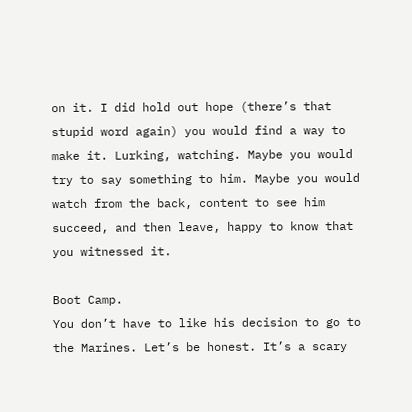on it. I did hold out hope (there’s that stupid word again) you would find a way to make it. Lurking, watching. Maybe you would try to say something to him. Maybe you would watch from the back, content to see him succeed, and then leave, happy to know that you witnessed it.

Boot Camp.
You don’t have to like his decision to go to the Marines. Let’s be honest. It’s a scary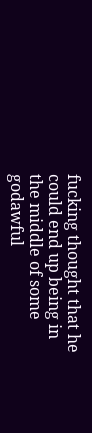fucking thought that he could end up being in the middle of some godawful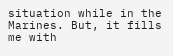situation while in the Marines. But, it fills me with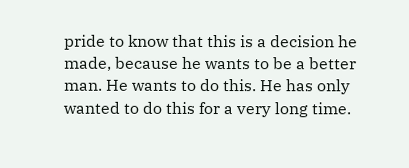pride to know that this is a decision he made, because he wants to be a better man. He wants to do this. He has only wanted to do this for a very long time.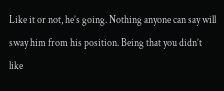Like it or not, he’s going. Nothing anyone can say will sway him from his position. Being that you didn’t like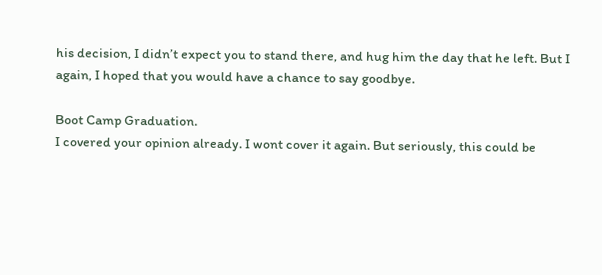his decision, I didn’t expect you to stand there, and hug him the day that he left. But I again, I hoped that you would have a chance to say goodbye.

Boot Camp Graduation.
I covered your opinion already. I wont cover it again. But seriously, this could be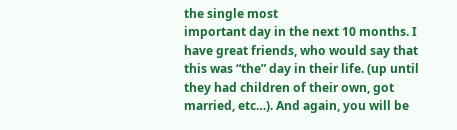the single most
important day in the next 10 months. I have great friends, who would say that this was “the” day in their life. (up until they had children of their own, got married, etc…). And again, you will be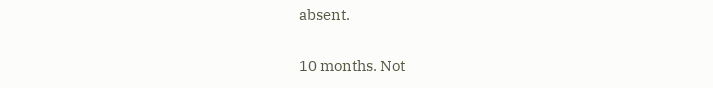absent.

10 months. Not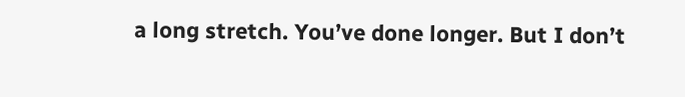a long stretch. You’ve done longer. But I don’t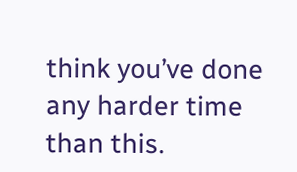think you’ve done any harder time than this.